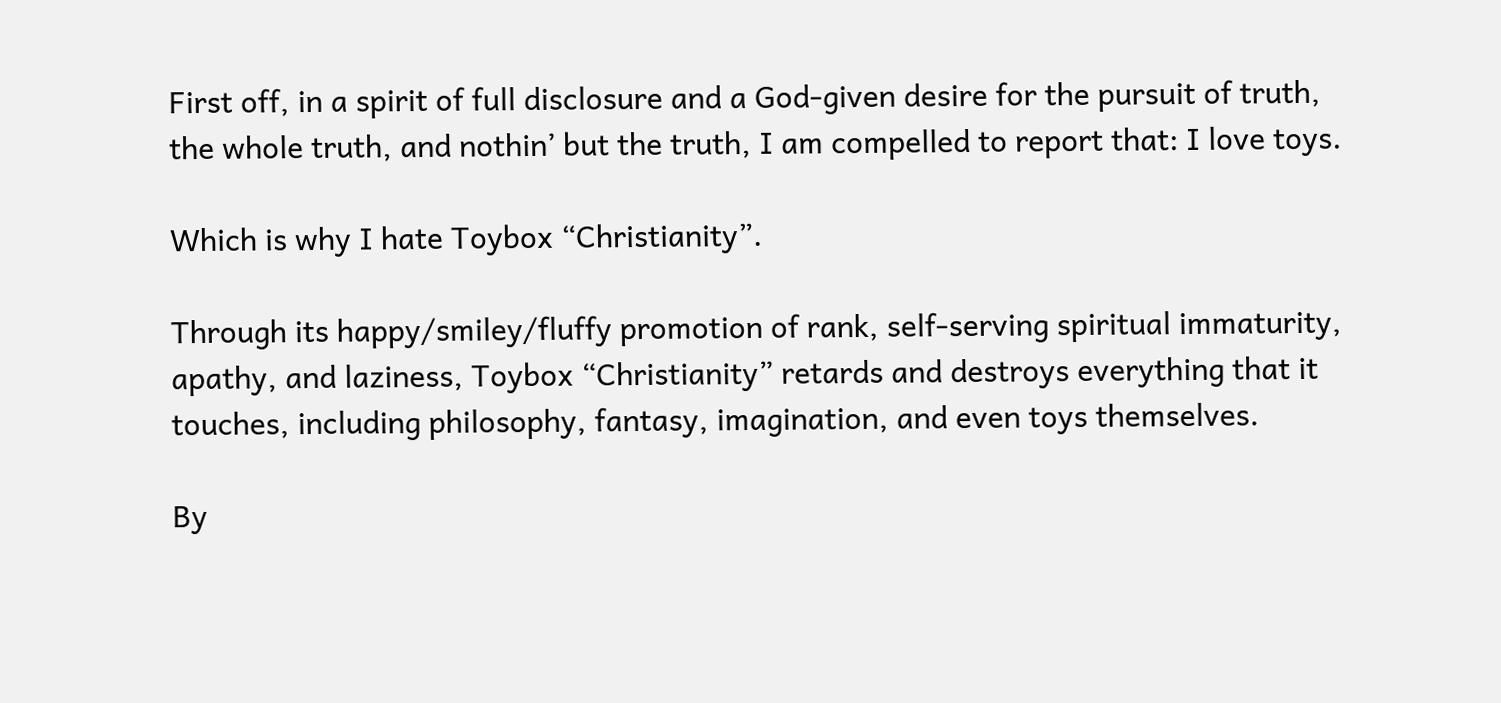First off, in a spirit of full disclosure and a God-given desire for the pursuit of truth, the whole truth, and nothin’ but the truth, I am compelled to report that: I love toys.

Which is why I hate Toybox “Christianity”.

Through its happy/smiley/fluffy promotion of rank, self-serving spiritual immaturity, apathy, and laziness, Toybox “Christianity” retards and destroys everything that it touches, including philosophy, fantasy, imagination, and even toys themselves.

By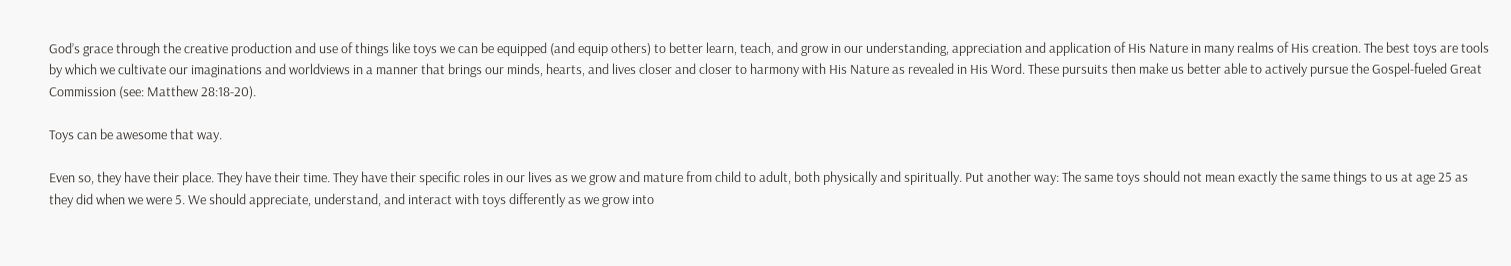God’s grace through the creative production and use of things like toys we can be equipped (and equip others) to better learn, teach, and grow in our understanding, appreciation and application of His Nature in many realms of His creation. The best toys are tools by which we cultivate our imaginations and worldviews in a manner that brings our minds, hearts, and lives closer and closer to harmony with His Nature as revealed in His Word. These pursuits then make us better able to actively pursue the Gospel-fueled Great Commission (see: Matthew 28:18-20).

Toys can be awesome that way.

Even so, they have their place. They have their time. They have their specific roles in our lives as we grow and mature from child to adult, both physically and spiritually. Put another way: The same toys should not mean exactly the same things to us at age 25 as they did when we were 5. We should appreciate, understand, and interact with toys differently as we grow into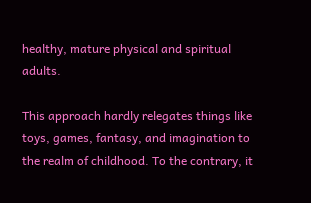healthy, mature physical and spiritual adults.

This approach hardly relegates things like toys, games, fantasy, and imagination to the realm of childhood. To the contrary, it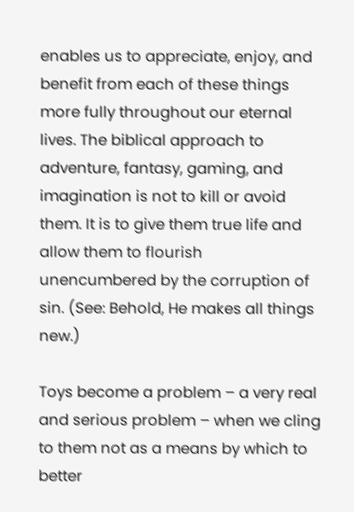enables us to appreciate, enjoy, and benefit from each of these things more fully throughout our eternal lives. The biblical approach to adventure, fantasy, gaming, and imagination is not to kill or avoid them. It is to give them true life and allow them to flourish unencumbered by the corruption of sin. (See: Behold, He makes all things new.)

Toys become a problem – a very real and serious problem – when we cling to them not as a means by which to better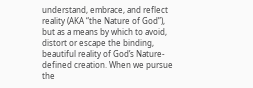understand, embrace, and reflect reality (AKA “the Nature of God”), but as a means by which to avoid, distort or escape the binding, beautiful reality of God’s Nature-defined creation. When we pursue the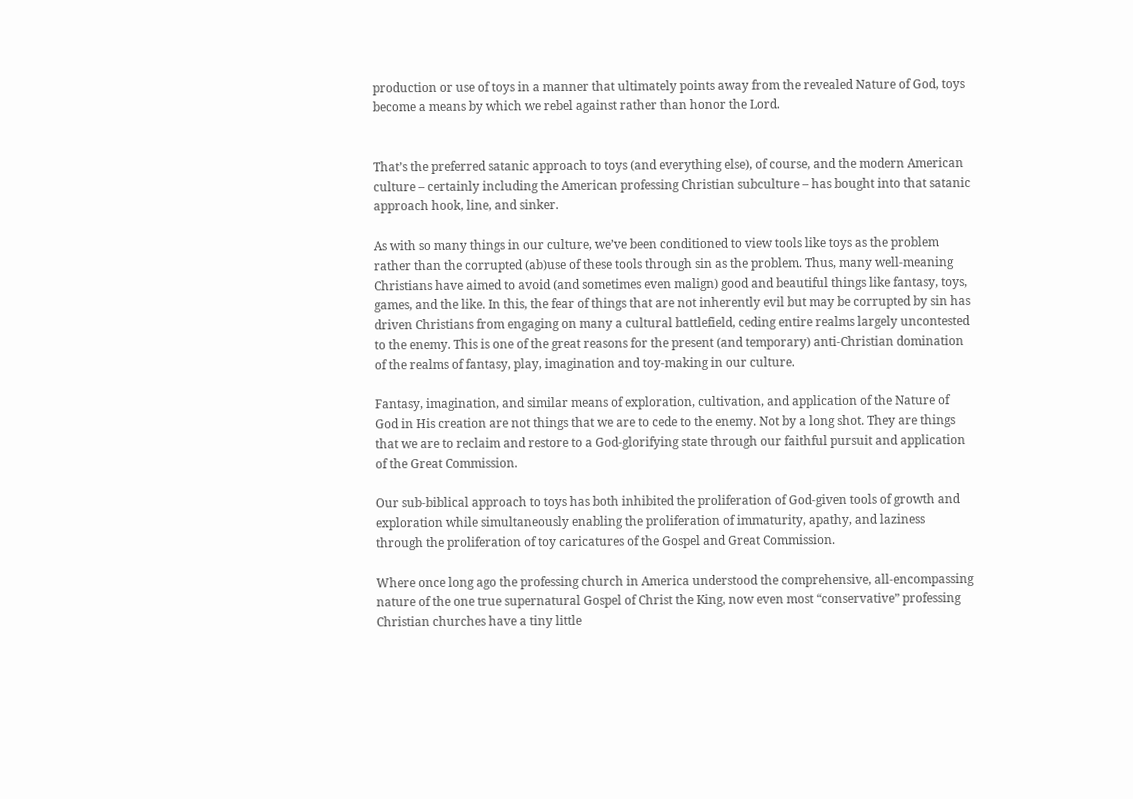production or use of toys in a manner that ultimately points away from the revealed Nature of God, toys become a means by which we rebel against rather than honor the Lord.


That’s the preferred satanic approach to toys (and everything else), of course, and the modern American culture – certainly including the American professing Christian subculture – has bought into that satanic approach hook, line, and sinker.

As with so many things in our culture, we’ve been conditioned to view tools like toys as the problem rather than the corrupted (ab)use of these tools through sin as the problem. Thus, many well-meaning Christians have aimed to avoid (and sometimes even malign) good and beautiful things like fantasy, toys, games, and the like. In this, the fear of things that are not inherently evil but may be corrupted by sin has driven Christians from engaging on many a cultural battlefield, ceding entire realms largely uncontested to the enemy. This is one of the great reasons for the present (and temporary) anti-Christian domination of the realms of fantasy, play, imagination and toy-making in our culture.

Fantasy, imagination, and similar means of exploration, cultivation, and application of the Nature of God in His creation are not things that we are to cede to the enemy. Not by a long shot. They are things that we are to reclaim and restore to a God-glorifying state through our faithful pursuit and application of the Great Commission.

Our sub-biblical approach to toys has both inhibited the proliferation of God-given tools of growth and exploration while simultaneously enabling the proliferation of immaturity, apathy, and laziness through the proliferation of toy caricatures of the Gospel and Great Commission.

Where once long ago the professing church in America understood the comprehensive, all-encompassing nature of the one true supernatural Gospel of Christ the King, now even most “conservative” professing Christian churches have a tiny little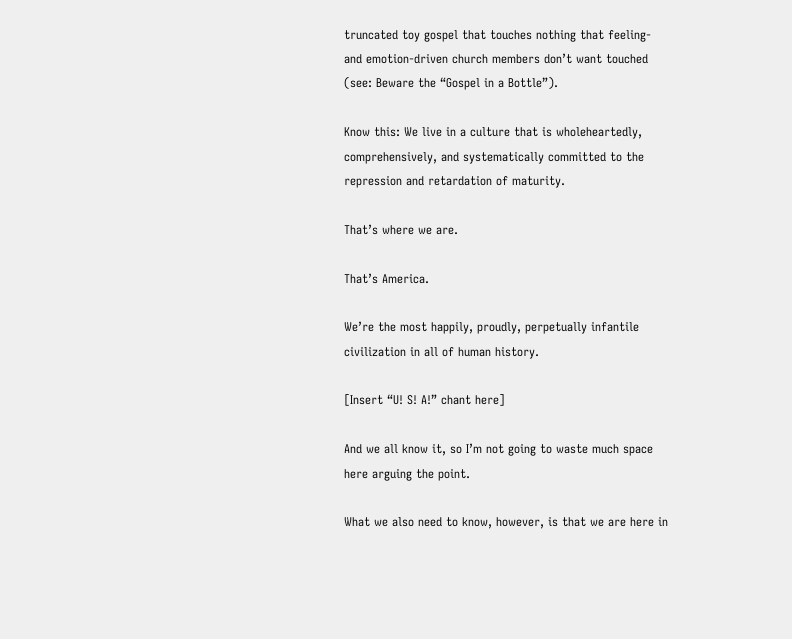truncated toy gospel that touches nothing that feeling- and emotion-driven church members don’t want touched (see: Beware the “Gospel in a Bottle”).

Know this: We live in a culture that is wholeheartedly, comprehensively, and systematically committed to the repression and retardation of maturity.

That’s where we are.

That’s America.

We’re the most happily, proudly, perpetually infantile civilization in all of human history.

[Insert “U! S! A!” chant here]

And we all know it, so I’m not going to waste much space here arguing the point.

What we also need to know, however, is that we are here in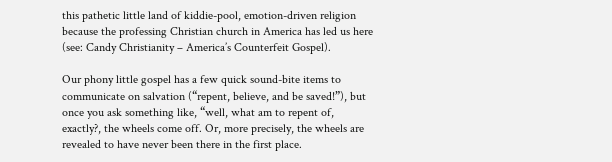this pathetic little land of kiddie-pool, emotion-driven religion because the professing Christian church in America has led us here (see: Candy Christianity – America’s Counterfeit Gospel).

Our phony little gospel has a few quick sound-bite items to communicate on salvation (“repent, believe, and be saved!”), but once you ask something like, “well, what am to repent of, exactly?, the wheels come off. Or, more precisely, the wheels are revealed to have never been there in the first place.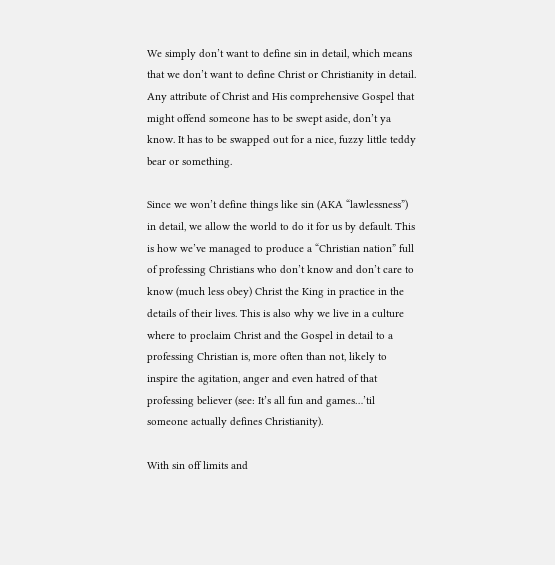We simply don’t want to define sin in detail, which means that we don’t want to define Christ or Christianity in detail. Any attribute of Christ and His comprehensive Gospel that might offend someone has to be swept aside, don’t ya know. It has to be swapped out for a nice, fuzzy little teddy bear or something.

Since we won’t define things like sin (AKA “lawlessness”) in detail, we allow the world to do it for us by default. This is how we’ve managed to produce a “Christian nation” full of professing Christians who don’t know and don’t care to know (much less obey) Christ the King in practice in the details of their lives. This is also why we live in a culture where to proclaim Christ and the Gospel in detail to a professing Christian is, more often than not, likely to inspire the agitation, anger and even hatred of that professing believer (see: It’s all fun and games…’til someone actually defines Christianity).

With sin off limits and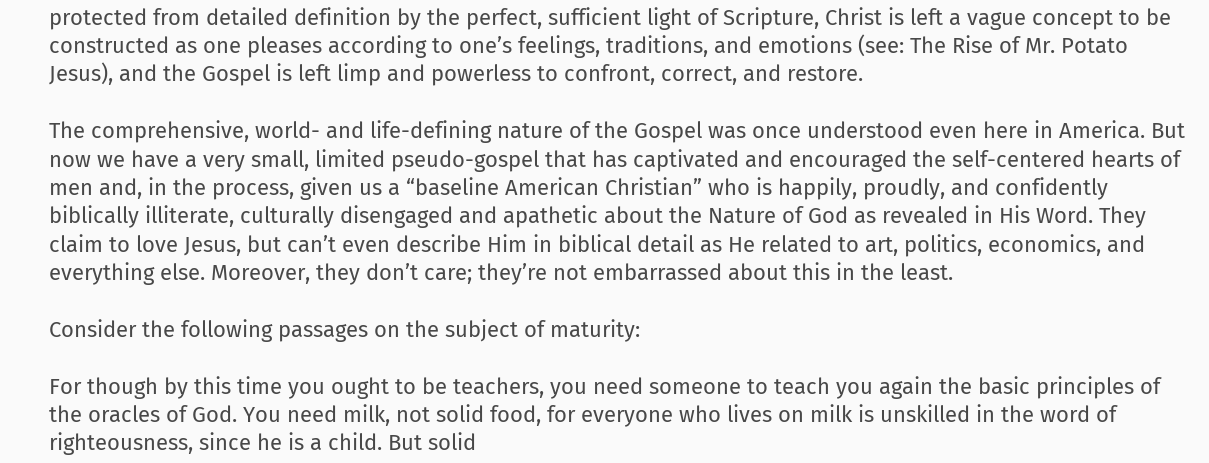protected from detailed definition by the perfect, sufficient light of Scripture, Christ is left a vague concept to be constructed as one pleases according to one’s feelings, traditions, and emotions (see: The Rise of Mr. Potato Jesus), and the Gospel is left limp and powerless to confront, correct, and restore.

The comprehensive, world- and life-defining nature of the Gospel was once understood even here in America. But now we have a very small, limited pseudo-gospel that has captivated and encouraged the self-centered hearts of men and, in the process, given us a “baseline American Christian” who is happily, proudly, and confidently biblically illiterate, culturally disengaged and apathetic about the Nature of God as revealed in His Word. They claim to love Jesus, but can’t even describe Him in biblical detail as He related to art, politics, economics, and everything else. Moreover, they don’t care; they’re not embarrassed about this in the least.

Consider the following passages on the subject of maturity:

For though by this time you ought to be teachers, you need someone to teach you again the basic principles of the oracles of God. You need milk, not solid food, for everyone who lives on milk is unskilled in the word of righteousness, since he is a child. But solid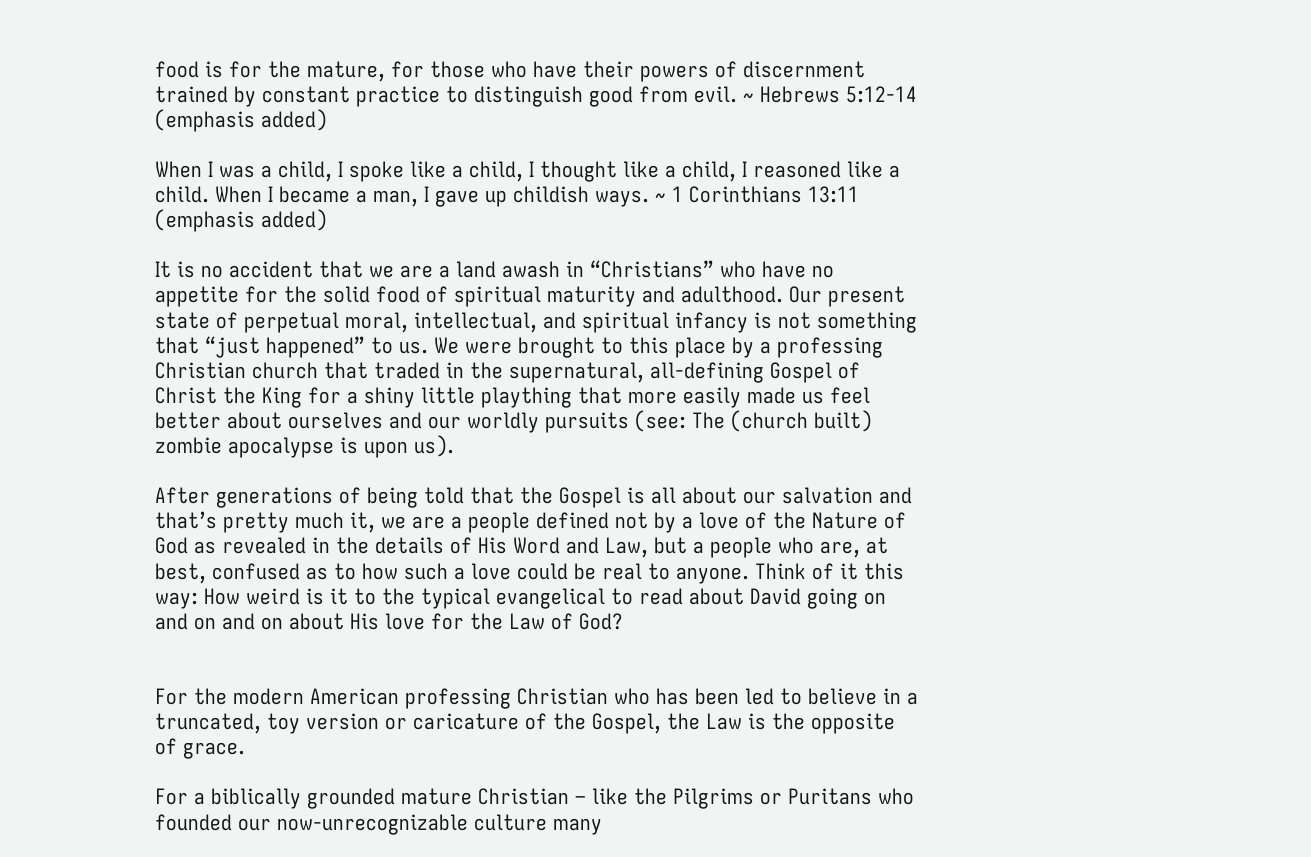food is for the mature, for those who have their powers of discernment trained by constant practice to distinguish good from evil. ~ Hebrews 5:12-14 (emphasis added)

When I was a child, I spoke like a child, I thought like a child, I reasoned like a child. When I became a man, I gave up childish ways. ~ 1 Corinthians 13:11 (emphasis added)

It is no accident that we are a land awash in “Christians” who have no appetite for the solid food of spiritual maturity and adulthood. Our present state of perpetual moral, intellectual, and spiritual infancy is not something that “just happened” to us. We were brought to this place by a professing Christian church that traded in the supernatural, all-defining Gospel of Christ the King for a shiny little plaything that more easily made us feel better about ourselves and our worldly pursuits (see: The (church built) zombie apocalypse is upon us).

After generations of being told that the Gospel is all about our salvation and that’s pretty much it, we are a people defined not by a love of the Nature of God as revealed in the details of His Word and Law, but a people who are, at best, confused as to how such a love could be real to anyone. Think of it this way: How weird is it to the typical evangelical to read about David going on and on and on about His love for the Law of God?


For the modern American professing Christian who has been led to believe in a truncated, toy version or caricature of the Gospel, the Law is the opposite of grace.

For a biblically grounded mature Christian – like the Pilgrims or Puritans who founded our now-unrecognizable culture many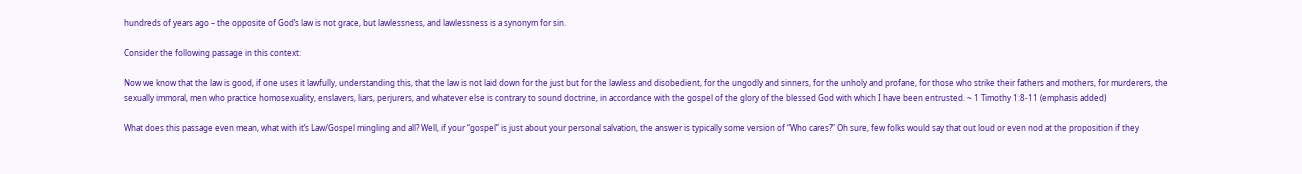hundreds of years ago – the opposite of God’s law is not grace, but lawlessness, and lawlessness is a synonym for sin.

Consider the following passage in this context:

Now we know that the law is good, if one uses it lawfully, understanding this, that the law is not laid down for the just but for the lawless and disobedient, for the ungodly and sinners, for the unholy and profane, for those who strike their fathers and mothers, for murderers, the sexually immoral, men who practice homosexuality, enslavers, liars, perjurers, and whatever else is contrary to sound doctrine, in accordance with the gospel of the glory of the blessed God with which I have been entrusted. ~ 1 Timothy 1:8-11 (emphasis added)

What does this passage even mean, what with it’s Law/Gospel mingling and all? Well, if your “gospel” is just about your personal salvation, the answer is typically some version of “Who cares?” Oh sure, few folks would say that out loud or even nod at the proposition if they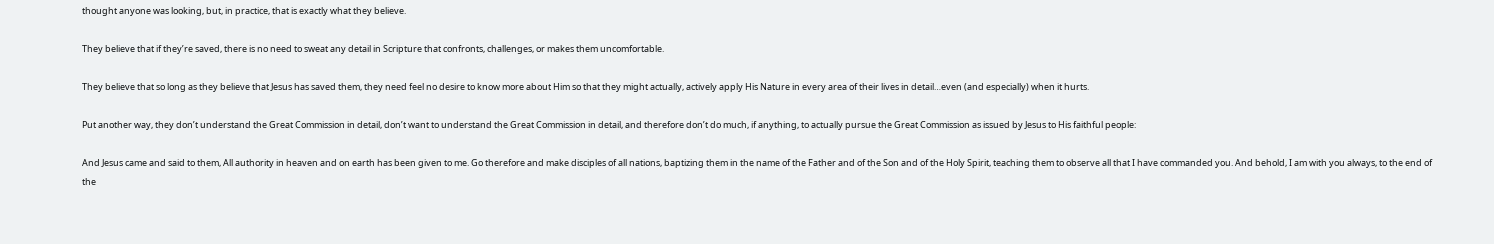thought anyone was looking, but, in practice, that is exactly what they believe.

They believe that if they’re saved, there is no need to sweat any detail in Scripture that confronts, challenges, or makes them uncomfortable.

They believe that so long as they believe that Jesus has saved them, they need feel no desire to know more about Him so that they might actually, actively apply His Nature in every area of their lives in detail…even (and especially) when it hurts.

Put another way, they don’t understand the Great Commission in detail, don’t want to understand the Great Commission in detail, and therefore don’t do much, if anything, to actually pursue the Great Commission as issued by Jesus to His faithful people:

And Jesus came and said to them, All authority in heaven and on earth has been given to me. Go therefore and make disciples of all nations, baptizing them in the name of the Father and of the Son and of the Holy Spirit, teaching them to observe all that I have commanded you. And behold, I am with you always, to the end of the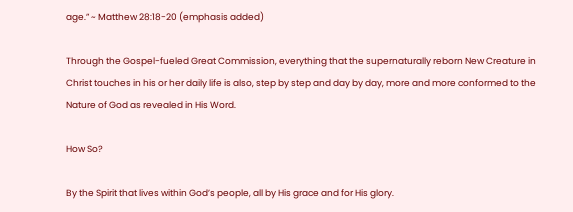age.” ~ Matthew 28:18-20 (emphasis added)

Through the Gospel-fueled Great Commission, everything that the supernaturally reborn New Creature in Christ touches in his or her daily life is also, step by step and day by day, more and more conformed to the Nature of God as revealed in His Word.

How So?

By the Spirit that lives within God’s people, all by His grace and for His glory.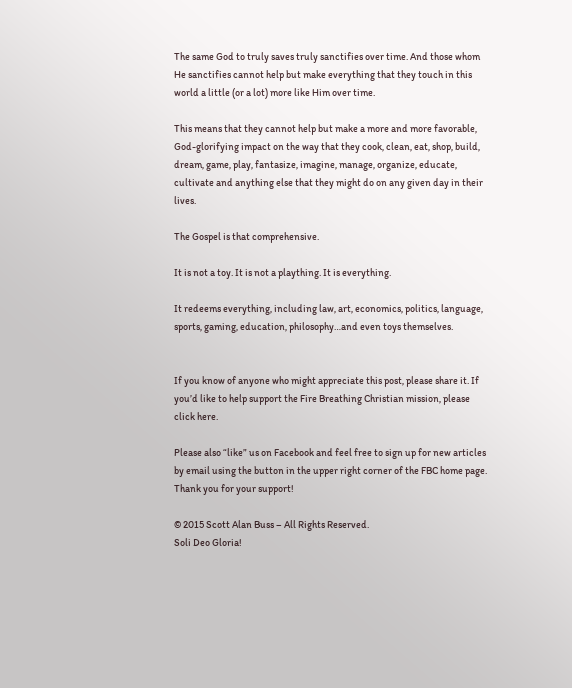The same God to truly saves truly sanctifies over time. And those whom He sanctifies cannot help but make everything that they touch in this world a little (or a lot) more like Him over time.

This means that they cannot help but make a more and more favorable, God-glorifying impact on the way that they cook, clean, eat, shop, build, dream, game, play, fantasize, imagine, manage, organize, educate, cultivate and anything else that they might do on any given day in their lives.

The Gospel is that comprehensive.

It is not a toy. It is not a plaything. It is everything.

It redeems everything, including law, art, economics, politics, language, sports, gaming, education, philosophy…and even toys themselves.


If you know of anyone who might appreciate this post, please share it. If you’d like to help support the Fire Breathing Christian mission, please click here.

Please also “like” us on Facebook and feel free to sign up for new articles by email using the button in the upper right corner of the FBC home page. Thank you for your support!

© 2015 Scott Alan Buss – All Rights Reserved.
Soli Deo Gloria!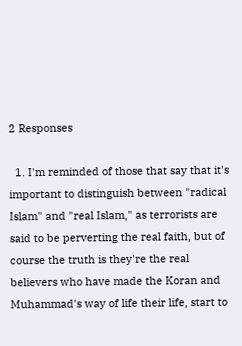2 Responses

  1. I'm reminded of those that say that it's important to distinguish between "radical Islam" and "real Islam," as terrorists are said to be perverting the real faith, but of course the truth is they're the real believers who have made the Koran and Muhammad's way of life their life, start to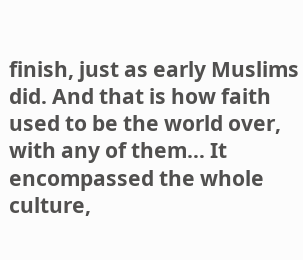finish, just as early Muslims did. And that is how faith used to be the world over, with any of them… It encompassed the whole culture,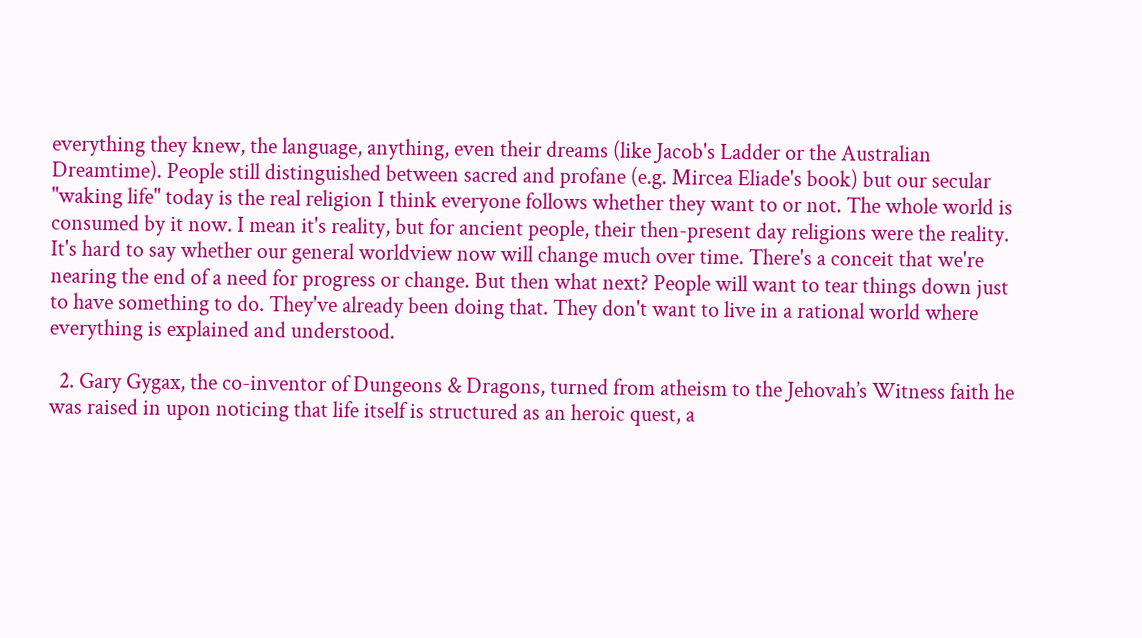everything they knew, the language, anything, even their dreams (like Jacob's Ladder or the Australian Dreamtime). People still distinguished between sacred and profane (e.g. Mircea Eliade's book) but our secular "waking life" today is the real religion I think everyone follows whether they want to or not. The whole world is consumed by it now. I mean it's reality, but for ancient people, their then-present day religions were the reality. It's hard to say whether our general worldview now will change much over time. There's a conceit that we're nearing the end of a need for progress or change. But then what next? People will want to tear things down just to have something to do. They've already been doing that. They don't want to live in a rational world where everything is explained and understood.

  2. Gary Gygax, the co-inventor of Dungeons & Dragons, turned from atheism to the Jehovah’s Witness faith he was raised in upon noticing that life itself is structured as an heroic quest, a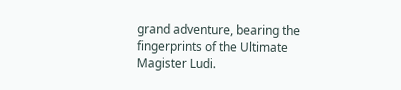grand adventure, bearing the fingerprints of the Ultimate Magister Ludi.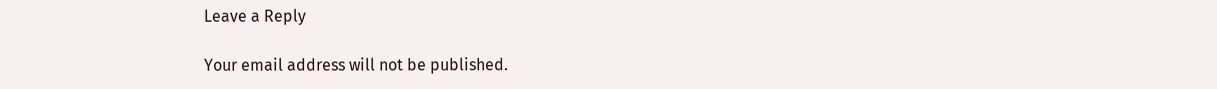Leave a Reply

Your email address will not be published.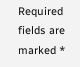Required fields are marked *